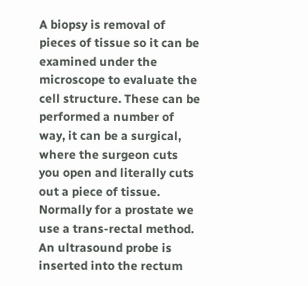A biopsy is removal of pieces of tissue so it can be examined under the microscope to evaluate the cell structure. These can be performed a number of way, it can be a surgical, where the surgeon cuts you open and literally cuts out a piece of tissue. Normally for a prostate we use a trans-rectal method. An ultrasound probe is inserted into the rectum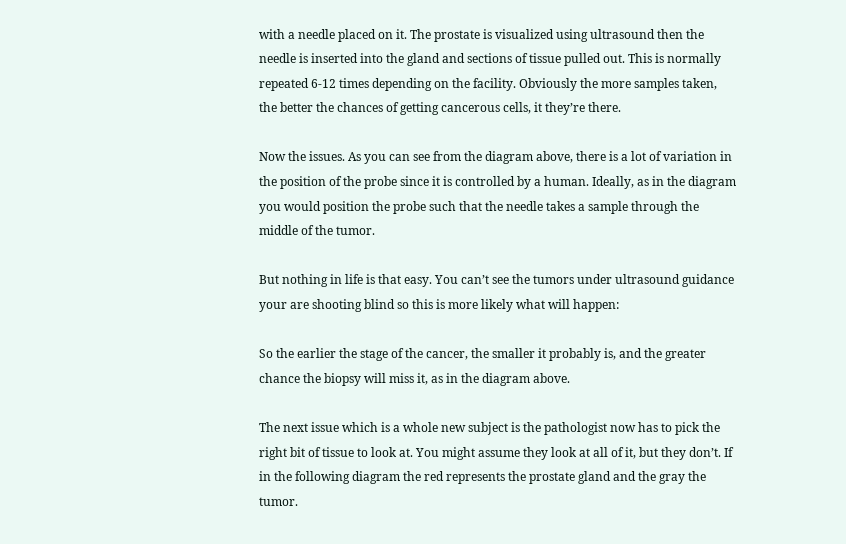with a needle placed on it. The prostate is visualized using ultrasound then the needle is inserted into the gland and sections of tissue pulled out. This is normally repeated 6-12 times depending on the facility. Obviously the more samples taken, the better the chances of getting cancerous cells, it they’re there.

Now the issues. As you can see from the diagram above, there is a lot of variation in the position of the probe since it is controlled by a human. Ideally, as in the diagram you would position the probe such that the needle takes a sample through the middle of the tumor.

But nothing in life is that easy. You can’t see the tumors under ultrasound guidance your are shooting blind so this is more likely what will happen:

So the earlier the stage of the cancer, the smaller it probably is, and the greater chance the biopsy will miss it, as in the diagram above.

The next issue which is a whole new subject is the pathologist now has to pick the right bit of tissue to look at. You might assume they look at all of it, but they don’t. If in the following diagram the red represents the prostate gland and the gray the tumor.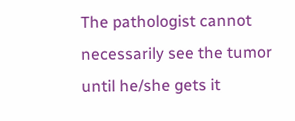The pathologist cannot necessarily see the tumor until he/she gets it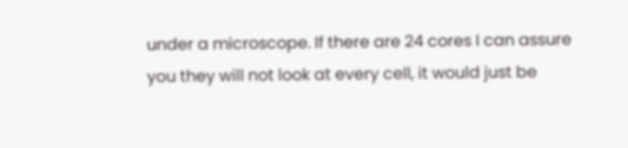under a microscope. If there are 24 cores I can assure you they will not look at every cell, it would just be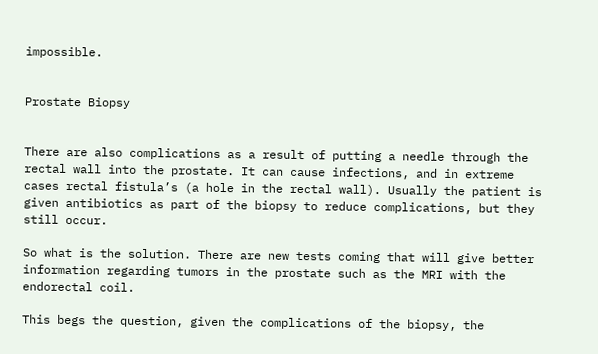impossible.


Prostate Biopsy


There are also complications as a result of putting a needle through the rectal wall into the prostate. It can cause infections, and in extreme cases rectal fistula’s (a hole in the rectal wall). Usually the patient is given antibiotics as part of the biopsy to reduce complications, but they still occur.

So what is the solution. There are new tests coming that will give better information regarding tumors in the prostate such as the MRI with the endorectal coil.

This begs the question, given the complications of the biopsy, the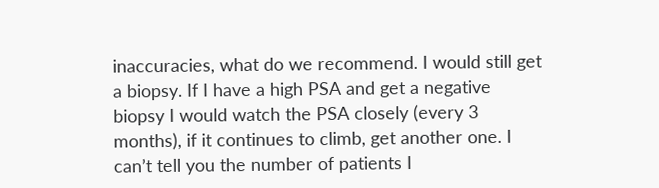inaccuracies, what do we recommend. I would still get a biopsy. If I have a high PSA and get a negative biopsy I would watch the PSA closely (every 3 months), if it continues to climb, get another one. I can’t tell you the number of patients I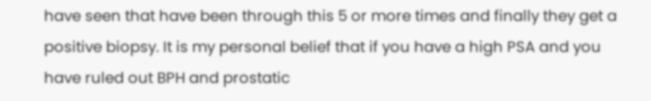have seen that have been through this 5 or more times and finally they get a positive biopsy. It is my personal belief that if you have a high PSA and you have ruled out BPH and prostatic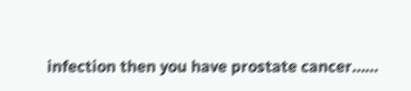infection then you have prostate cancer……